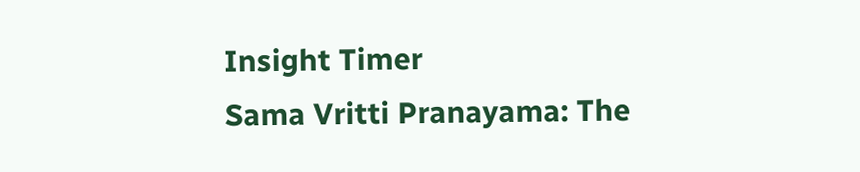Insight Timer
Sama Vritti Pranayama: The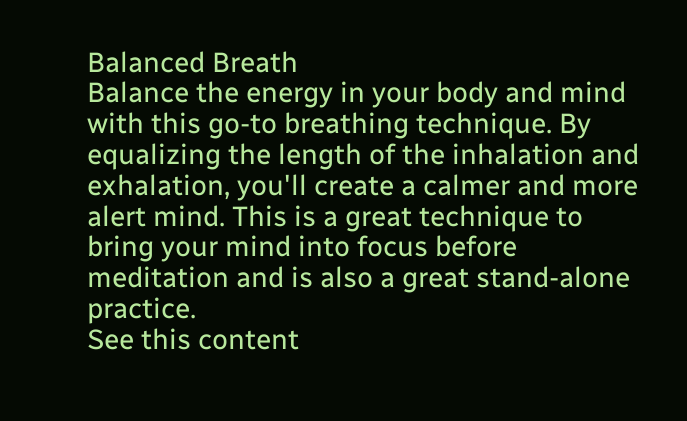Balanced Breath
Balance the energy in your body and mind with this go-to breathing technique. By equalizing the length of the inhalation and exhalation, you'll create a calmer and more alert mind. This is a great technique to bring your mind into focus before meditation and is also a great stand-alone practice.
See this content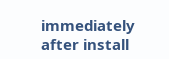immediately after install